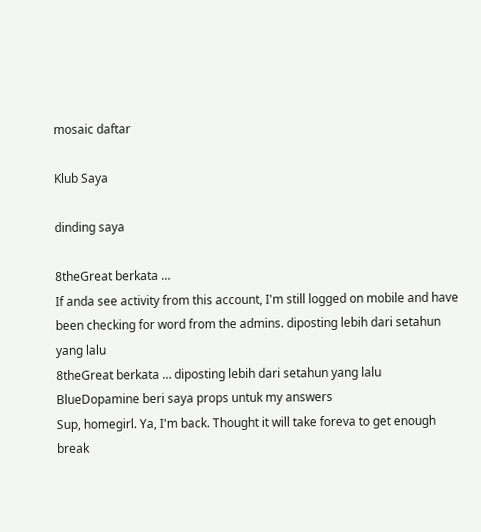mosaic daftar

Klub Saya

dinding saya

8theGreat berkata …
If anda see activity from this account, I'm still logged on mobile and have been checking for word from the admins. diposting lebih dari setahun yang lalu
8theGreat berkata … diposting lebih dari setahun yang lalu
BlueDopamine beri saya props untuk my answers
Sup, homegirl. Ya, I'm back. Thought it will take foreva to get enough break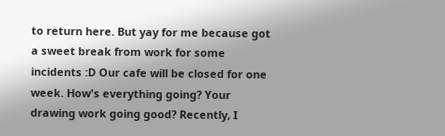to return here. But yay for me because got a sweet break from work for some incidents :D Our cafe will be closed for one week. How's everything going? Your drawing work going good? Recently, I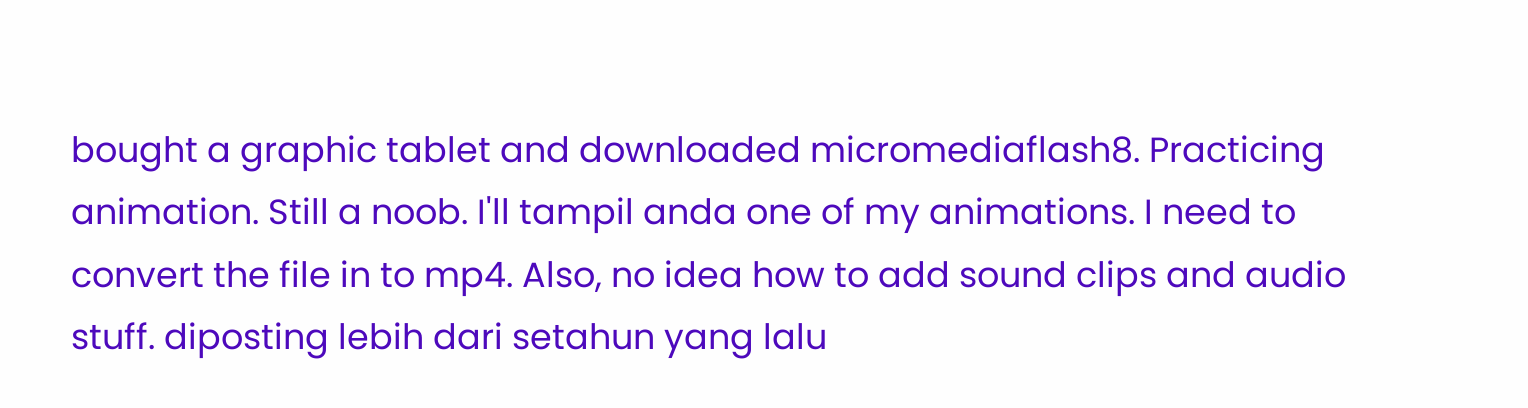bought a graphic tablet and downloaded micromediaflash8. Practicing animation. Still a noob. I'll tampil anda one of my animations. I need to convert the file in to mp4. Also, no idea how to add sound clips and audio stuff. diposting lebih dari setahun yang lalu